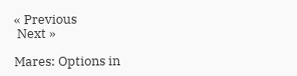« Previous
 Next »

Mares: Options in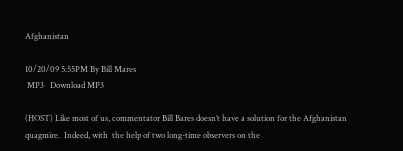Afghanistan

10/20/09 5:55PM By Bill Mares
 MP3   Download MP3

(HOST) Like most of us, commentator Bill Bares doesn’t have a solution for the Afghanistan quagmire.  Indeed, with  the help of two long-time observers on the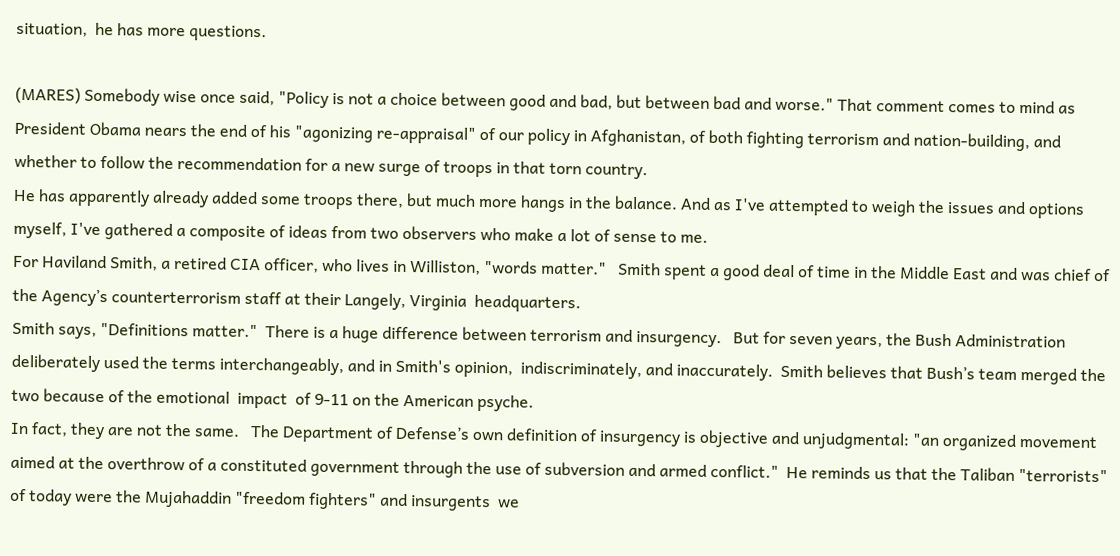situation,  he has more questions.

(MARES) Somebody wise once said, "Policy is not a choice between good and bad, but between bad and worse." That comment comes to mind as President Obama nears the end of his "agonizing re-appraisal" of our policy in Afghanistan, of both fighting terrorism and nation-building, and whether to follow the recommendation for a new surge of troops in that torn country.
He has apparently already added some troops there, but much more hangs in the balance. And as I've attempted to weigh the issues and options myself, I've gathered a composite of ideas from two observers who make a lot of sense to me.
For Haviland Smith, a retired CIA officer, who lives in Williston, "words matter."   Smith spent a good deal of time in the Middle East and was chief of the Agency’s counterterrorism staff at their Langely, Virginia  headquarters.
Smith says, "Definitions matter."  There is a huge difference between terrorism and insurgency.   But for seven years, the Bush Administration deliberately used the terms interchangeably, and in Smith's opinion,  indiscriminately, and inaccurately.  Smith believes that Bush’s team merged the two because of the emotional  impact  of 9-11 on the American psyche.
In fact, they are not the same.   The Department of Defense’s own definition of insurgency is objective and unjudgmental: "an organized movement aimed at the overthrow of a constituted government through the use of subversion and armed conflict."  He reminds us that the Taliban "terrorists" of today were the Mujahaddin "freedom fighters" and insurgents  we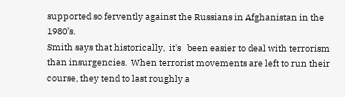supported so fervently against the Russians in Afghanistan in the 1980’s.
Smith says that historically,  it's   been easier to deal with terrorism than insurgencies.  When terrorist movements are left to run their course, they tend to last roughly a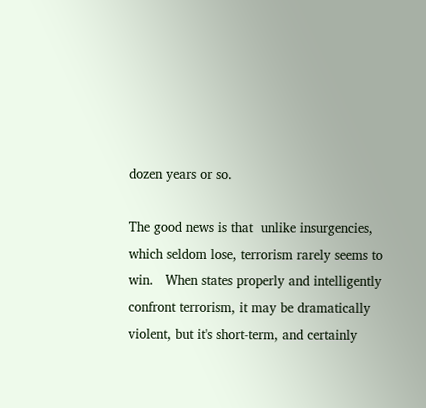dozen years or so.

The good news is that  unlike insurgencies, which seldom lose, terrorism rarely seems to win.   When states properly and intelligently confront terrorism, it may be dramatically violent, but it's short-term, and certainly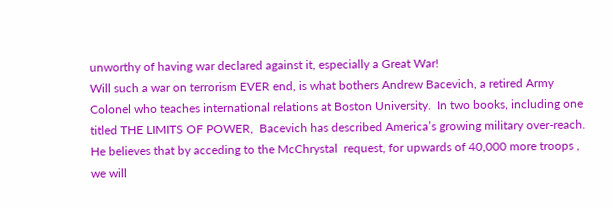unworthy of having war declared against it, especially a Great War!
Will such a war on terrorism EVER end, is what bothers Andrew Bacevich, a retired Army Colonel who teaches international relations at Boston University.  In two books, including one titled THE LIMITS OF POWER,  Bacevich has described America’s growing military over-reach.
He believes that by acceding to the McChrystal  request, for upwards of 40,000 more troops , we will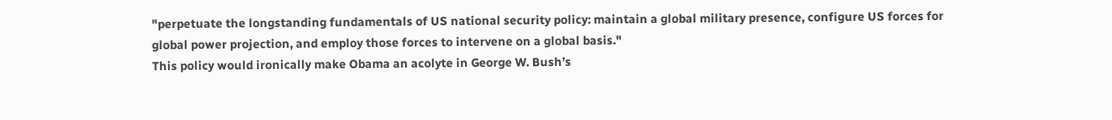"perpetuate the longstanding fundamentals of US national security policy: maintain a global military presence, configure US forces for global power projection, and employ those forces to intervene on a global basis."
This policy would ironically make Obama an acolyte in George W. Bush’s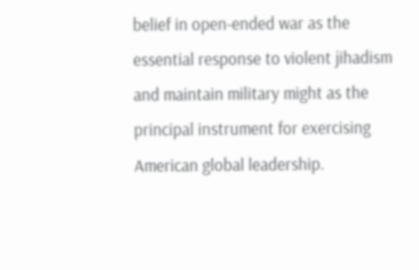belief in open-ended war as the essential response to violent jihadism and maintain military might as the principal instrument for exercising American global leadership.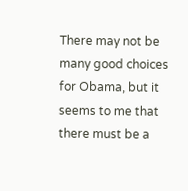There may not be many good choices for Obama, but it seems to me that there must be a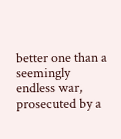better one than a seemingly endless war, prosecuted by a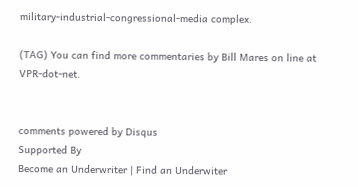military-industrial-congressional-media complex.

(TAG) You can find more commentaries by Bill Mares on line at VPR-dot-net.


comments powered by Disqus
Supported By
Become an Underwriter | Find an Underwiter